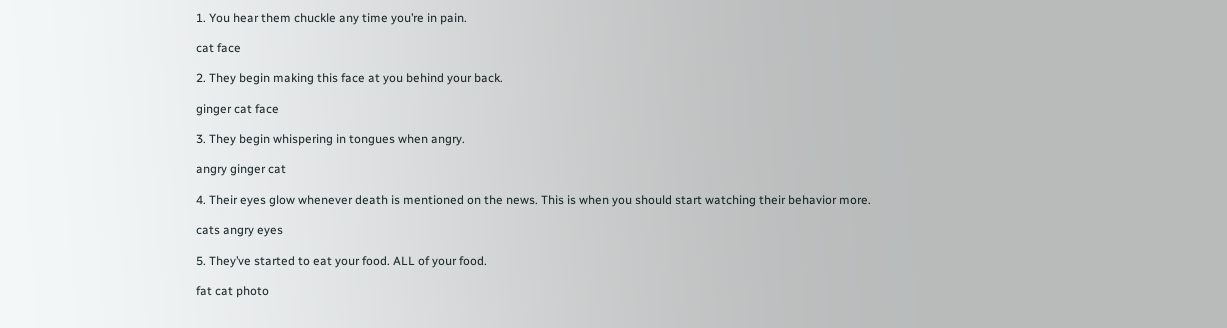1. You hear them chuckle any time you’re in pain.

cat face

2. They begin making this face at you behind your back.

ginger cat face

3. They begin whispering in tongues when angry.

angry ginger cat

4. Their eyes glow whenever death is mentioned on the news. This is when you should start watching their behavior more.

cats angry eyes

5. They’ve started to eat your food. ALL of your food.

fat cat photo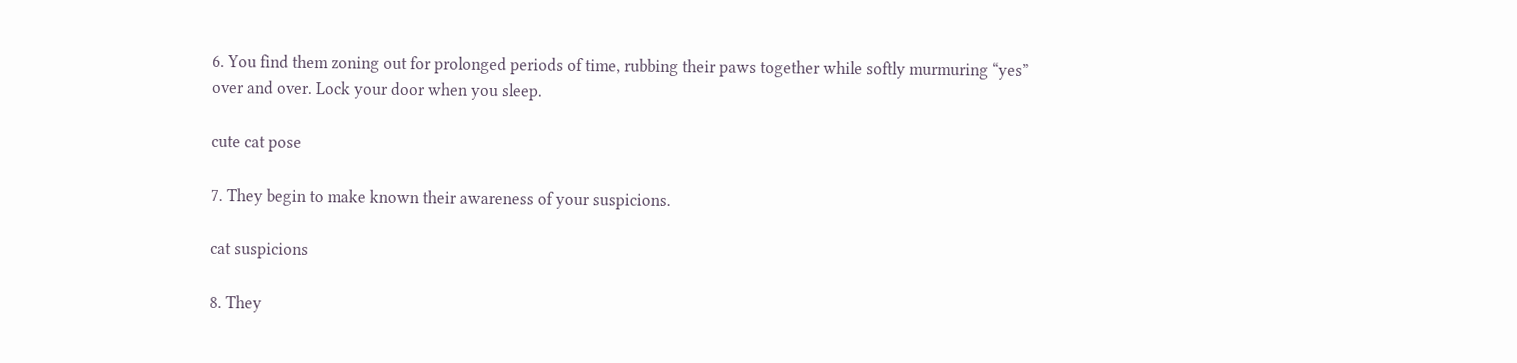6. You find them zoning out for prolonged periods of time, rubbing their paws together while softly murmuring “yes” over and over. Lock your door when you sleep.

cute cat pose

7. They begin to make known their awareness of your suspicions.

cat suspicions

8. They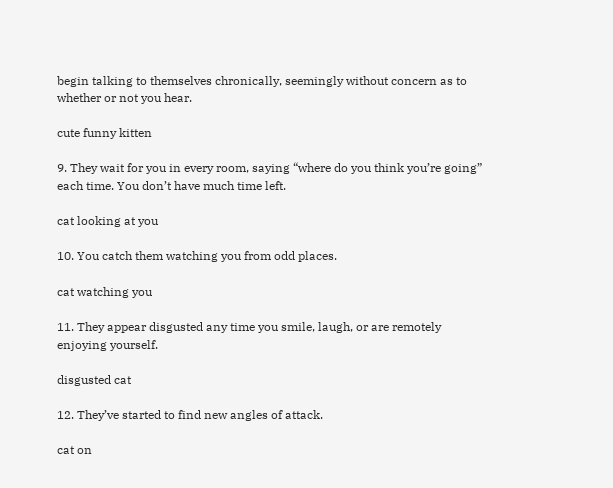begin talking to themselves chronically, seemingly without concern as to whether or not you hear.

cute funny kitten

9. They wait for you in every room, saying “where do you think you’re going” each time. You don’t have much time left.

cat looking at you

10. You catch them watching you from odd places.

cat watching you

11. They appear disgusted any time you smile, laugh, or are remotely enjoying yourself.

disgusted cat

12. They’ve started to find new angles of attack.

cat on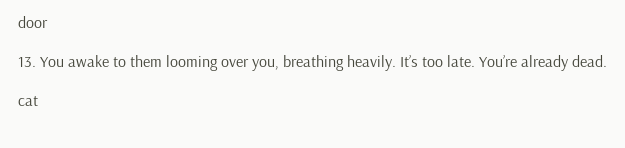door

13. You awake to them looming over you, breathing heavily. It’s too late. You’re already dead.

cat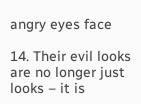angry eyes face

14. Their evil looks are no longer just looks – it is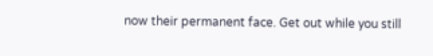now their permanent face. Get out while you still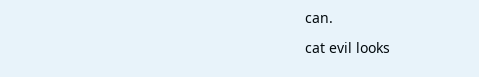can.

cat evil looks